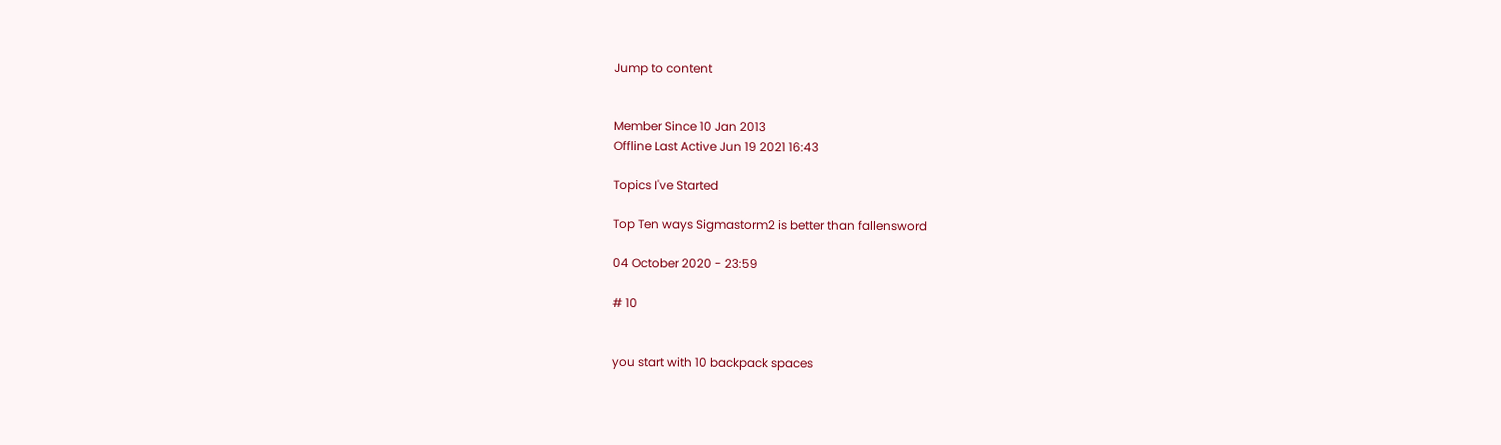Jump to content


Member Since 10 Jan 2013
Offline Last Active Jun 19 2021 16:43

Topics I've Started

Top Ten ways Sigmastorm2 is better than fallensword

04 October 2020 - 23:59

# 10


you start with 10 backpack spaces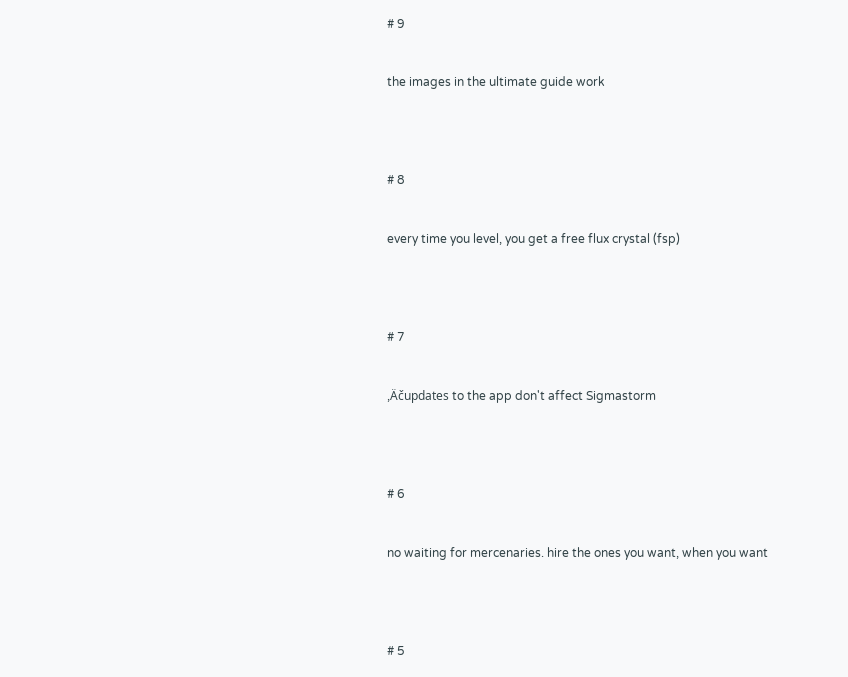# 9


the images in the ultimate guide work




# 8


every time you level, you get a free flux crystal (fsp)




# 7


‚Äčupdates to the app don't affect Sigmastorm




# 6


no waiting for mercenaries. hire the ones you want, when you want




# 5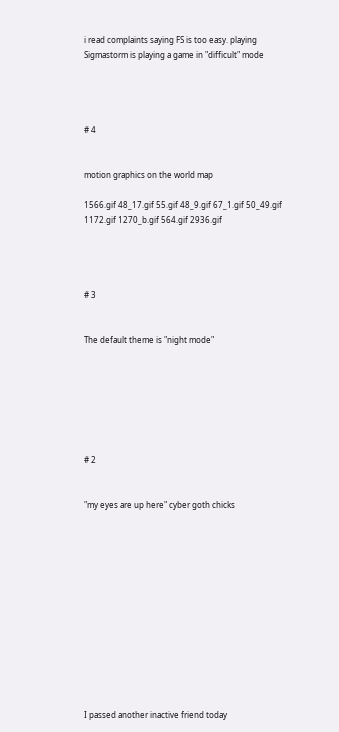i read complaints saying FS is too easy. playing Sigmastorm is playing a game in "difficult" mode




# 4


motion graphics on the world map

1566.gif 48_17.gif 55.gif 48_9.gif 67_1.gif 50_49.gif 1172.gif 1270_b.gif 564.gif 2936.gif




# 3


The default theme is "night mode"







# 2


"my eyes are up here" cyber goth chicks













I passed another inactive friend today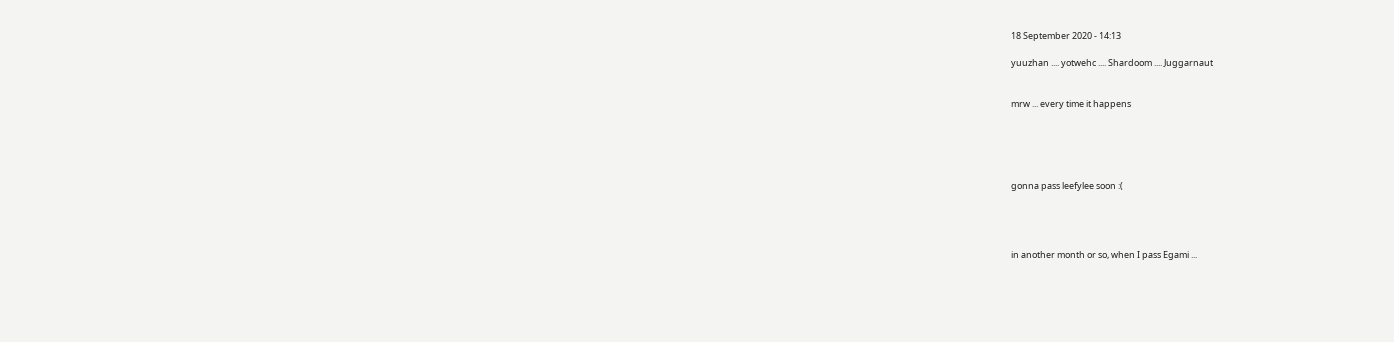18 September 2020 - 14:13

yuuzhan .... yotwehc .... Shardoom .... Juggarnaut


mrw ... every time it happens





gonna pass leefylee soon :(




in another month or so, when I pass Egami ...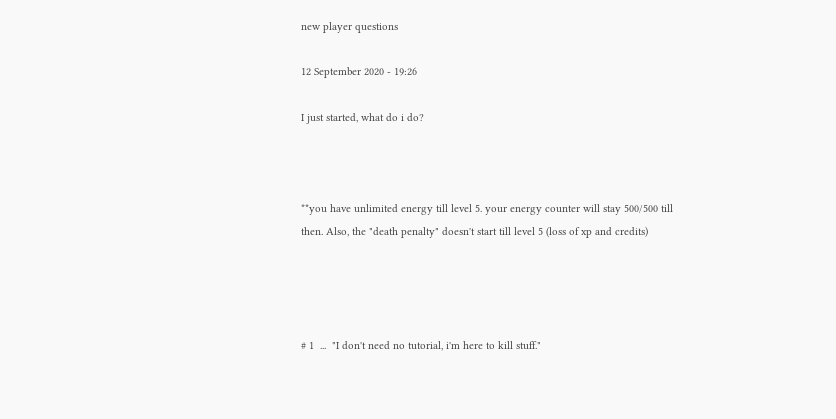new player questions

12 September 2020 - 19:26

I just started, what do i do?



**you have unlimited energy till level 5. your energy counter will stay 500/500 till then. Also, the "death penalty" doesn't start till level 5 (loss of xp and credits)




# 1  ...  "I don't need no tutorial, i'm here to kill stuff."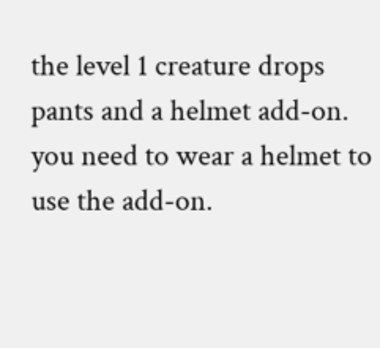the level 1 creature drops pants and a helmet add-on. you need to wear a helmet to use the add-on.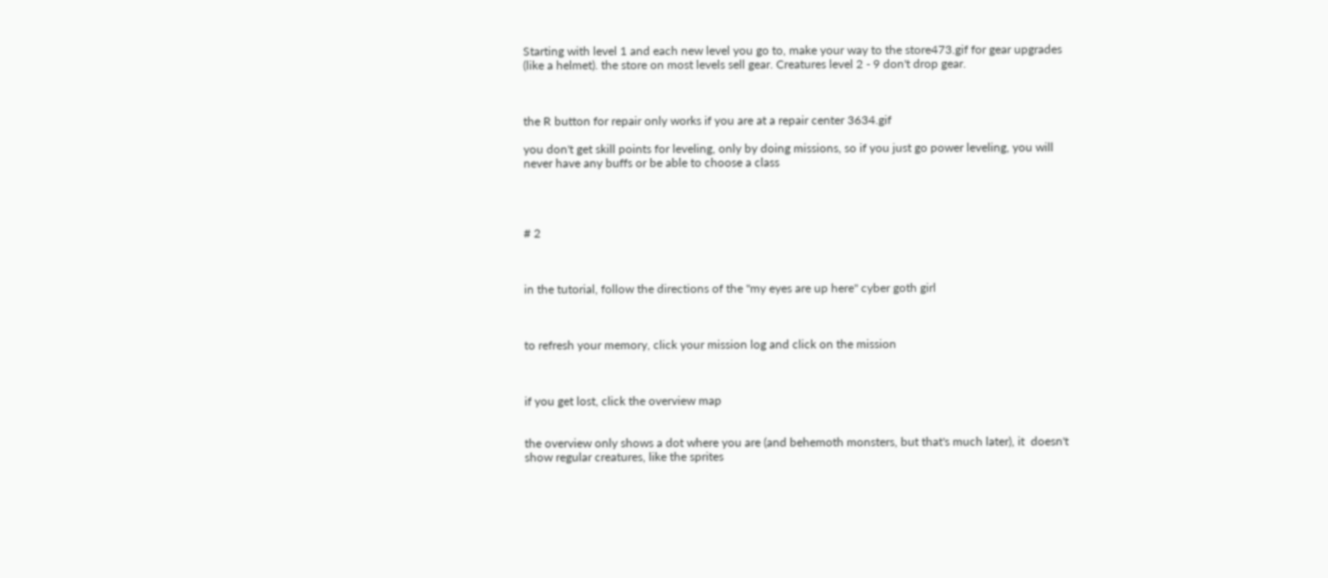Starting with level 1 and each new level you go to, make your way to the store473.gif for gear upgrades (like a helmet). the store on most levels sell gear. Creatures level 2 - 9 don't drop gear.



the R button for repair only works if you are at a repair center 3634.gif

you don't get skill points for leveling, only by doing missions, so if you just go power leveling, you will never have any buffs or be able to choose a class




# 2



in the tutorial, follow the directions of the "my eyes are up here" cyber goth girl



to refresh your memory, click your mission log and click on the mission



if you get lost, click the overview map


the overview only shows a dot where you are (and behemoth monsters, but that's much later), it  doesn't show regular creatures, like the sprites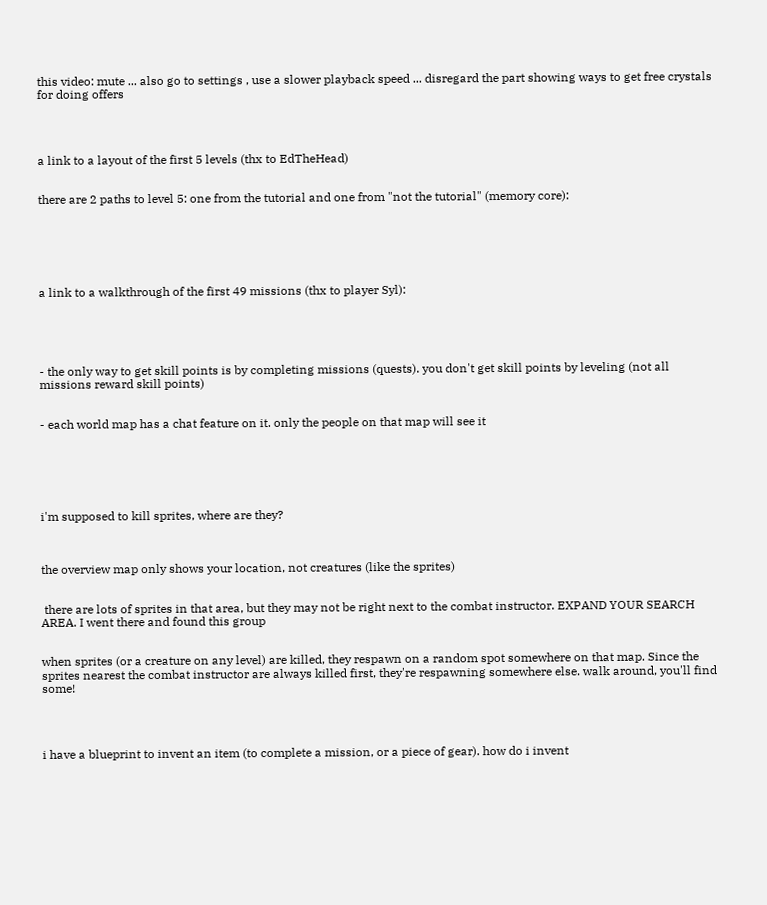this video: mute ... also go to settings , use a slower playback speed ... disregard the part showing ways to get free crystals for doing offers




a link to a layout of the first 5 levels (thx to EdTheHead)


there are 2 paths to level 5: one from the tutorial and one from "not the tutorial" (memory core):






a link to a walkthrough of the first 49 missions (thx to player Syl):





- the only way to get skill points is by completing missions (quests). you don't get skill points by leveling (not all missions reward skill points)


- each world map has a chat feature on it. only the people on that map will see it






i'm supposed to kill sprites, where are they?



the overview map only shows your location, not creatures (like the sprites)


 there are lots of sprites in that area, but they may not be right next to the combat instructor. EXPAND YOUR SEARCH AREA. I went there and found this group


when sprites (or a creature on any level) are killed, they respawn on a random spot somewhere on that map. Since the sprites nearest the combat instructor are always killed first, they're respawning somewhere else. walk around, you'll find some!




i have a blueprint to invent an item (to complete a mission, or a piece of gear). how do i invent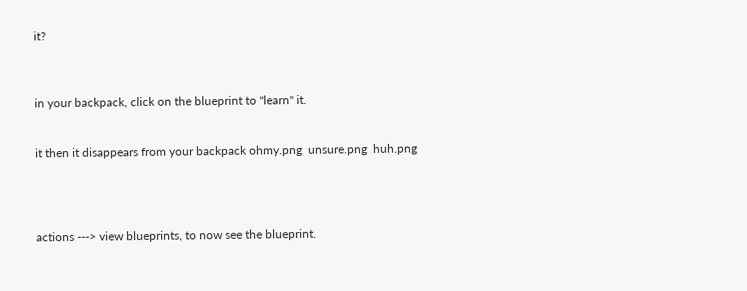it?



in your backpack, click on the blueprint to "learn" it.


it then it disappears from your backpack ohmy.png  unsure.png  huh.png




actions ---> view blueprints, to now see the blueprint.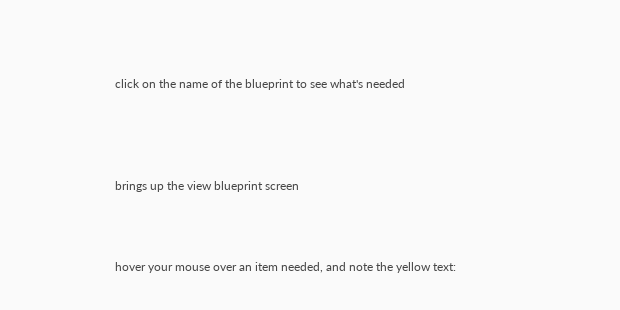click on the name of the blueprint to see what's needed




brings up the view blueprint screen



hover your mouse over an item needed, and note the yellow text: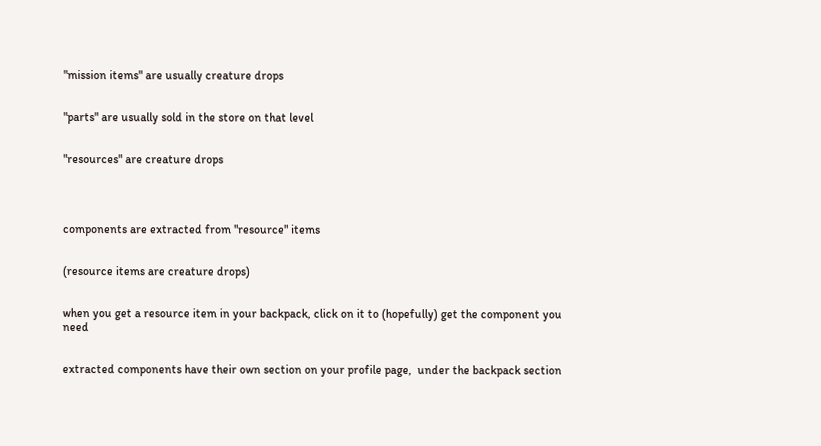"mission items" are usually creature drops


"parts" are usually sold in the store on that level


"resources" are creature drops




components are extracted from "resource" items


(resource items are creature drops)


when you get a resource item in your backpack, click on it to (hopefully) get the component you need


extracted components have their own section on your profile page,  under the backpack section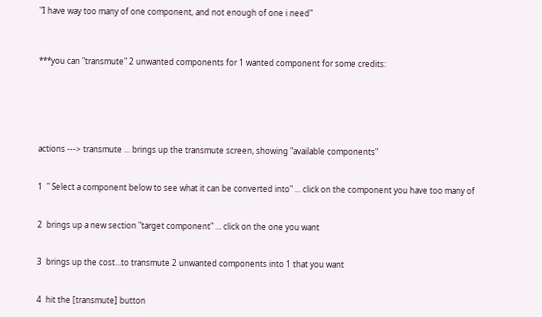"I have way too many of one component, and not enough of one i need"



***you can "transmute" 2 unwanted components for 1 wanted component for some credits:






actions ---> transmute ... brings up the transmute screen, showing "available components"


1  " Select a component below to see what it can be converted into" ... click on the component you have too many of


2  brings up a new section "target component" ... click on the one you want


3  brings up the cost...to transmute 2 unwanted components into 1 that you want


4  hit the [transmute] button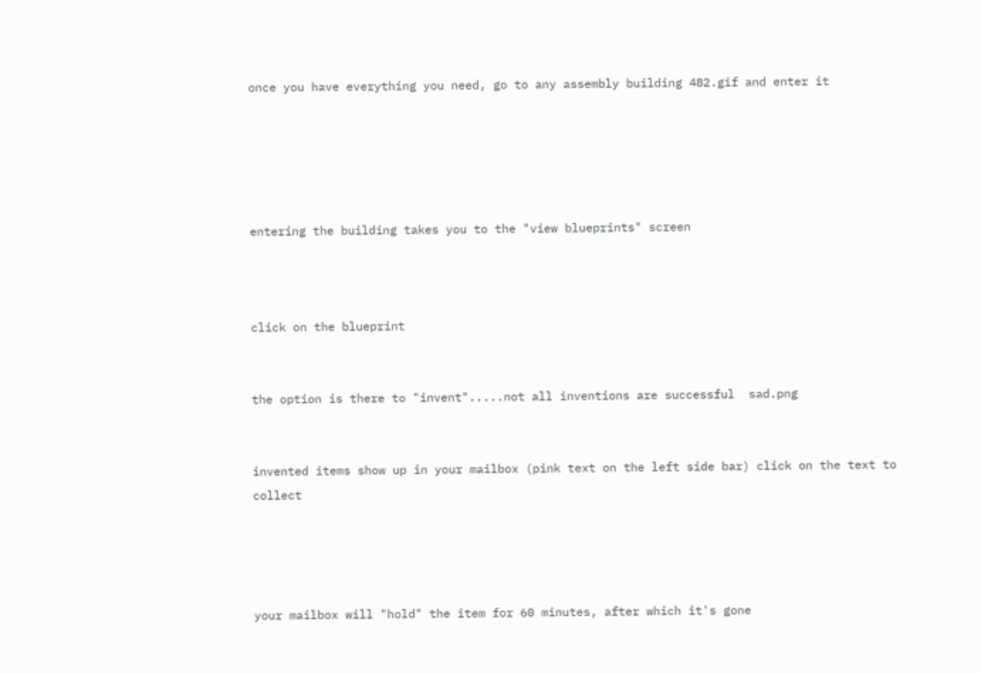once you have everything you need, go to any assembly building 482.gif and enter it





entering the building takes you to the "view blueprints" screen



click on the blueprint


the option is there to "invent".....not all inventions are successful  sad.png


invented items show up in your mailbox (pink text on the left side bar) click on the text to collect




your mailbox will "hold" the item for 60 minutes, after which it's gone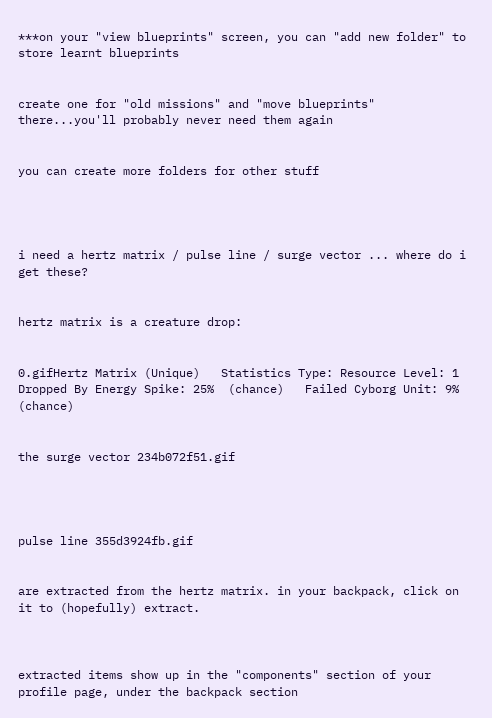***on your "view blueprints" screen, you can "add new folder" to store learnt blueprints


create one for "old missions" and "move blueprints" there...you'll probably never need them again


you can create more folders for other stuff




i need a hertz matrix / pulse line / surge vector ... where do i get these?


hertz matrix is a creature drop:


0.gifHertz Matrix (Unique)   Statistics Type: Resource Level: 1   Dropped By Energy Spike: 25%  (chance)   Failed Cyborg Unit: 9% (chance)


the surge vector 234b072f51.gif




pulse line 355d3924fb.gif


are extracted from the hertz matrix. in your backpack, click on it to (hopefully) extract.



extracted items show up in the "components" section of your profile page, under the backpack section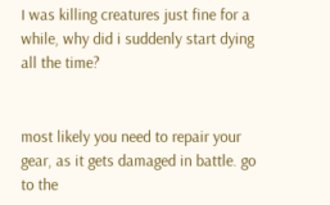I was killing creatures just fine for a while, why did i suddenly start dying all the time?


most likely you need to repair your gear, as it gets damaged in battle. go to the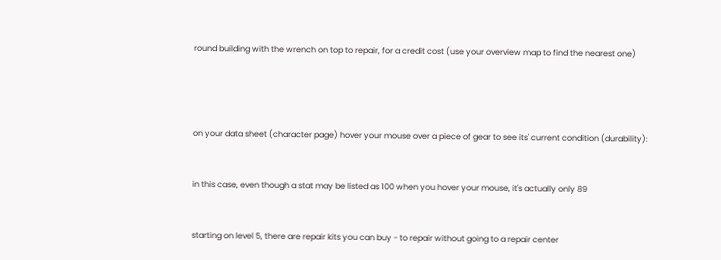round building with the wrench on top to repair, for a credit cost (use your overview map to find the nearest one)




on your data sheet (character page) hover your mouse over a piece of gear to see its' current condition (durability):


in this case, even though a stat may be listed as 100 when you hover your mouse, it's actually only 89


starting on level 5, there are repair kits you can buy - to repair without going to a repair center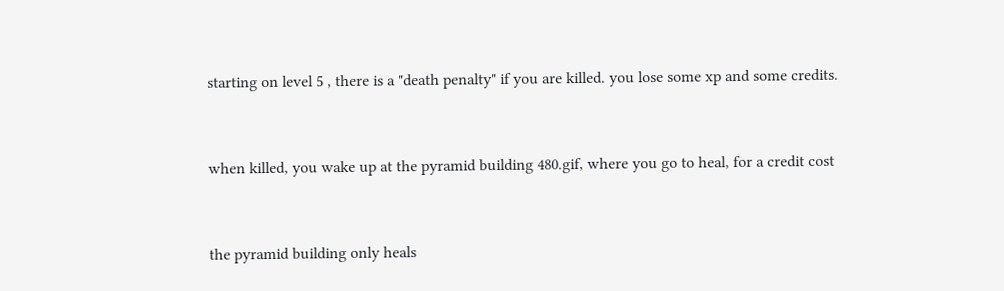starting on level 5 , there is a "death penalty" if you are killed. you lose some xp and some credits.


when killed, you wake up at the pyramid building 480.gif, where you go to heal, for a credit cost


the pyramid building only heals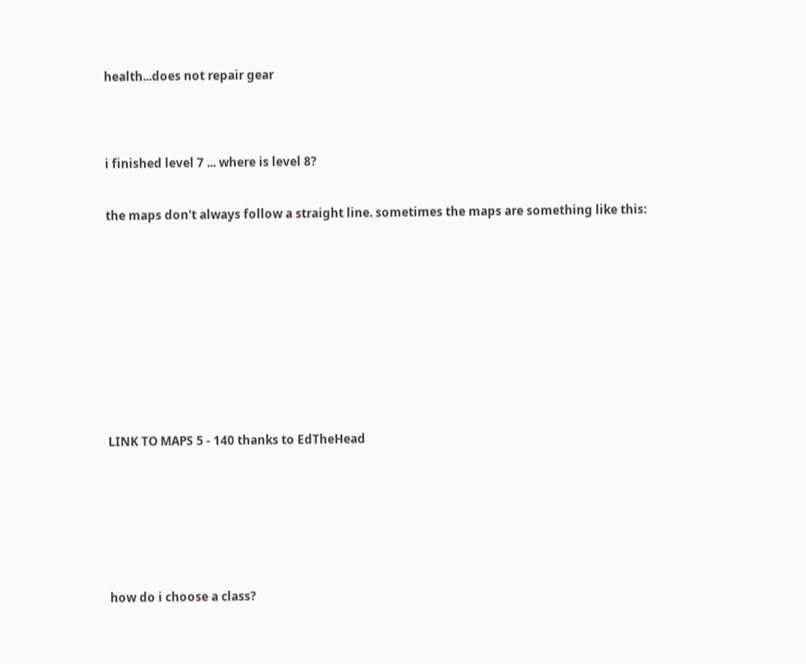health...does not repair gear




i finished level 7 ... where is level 8?


the maps don't always follow a straight line. sometimes the maps are something like this:












LINK TO MAPS 5 - 140 thanks to EdTheHead








how do i choose a class?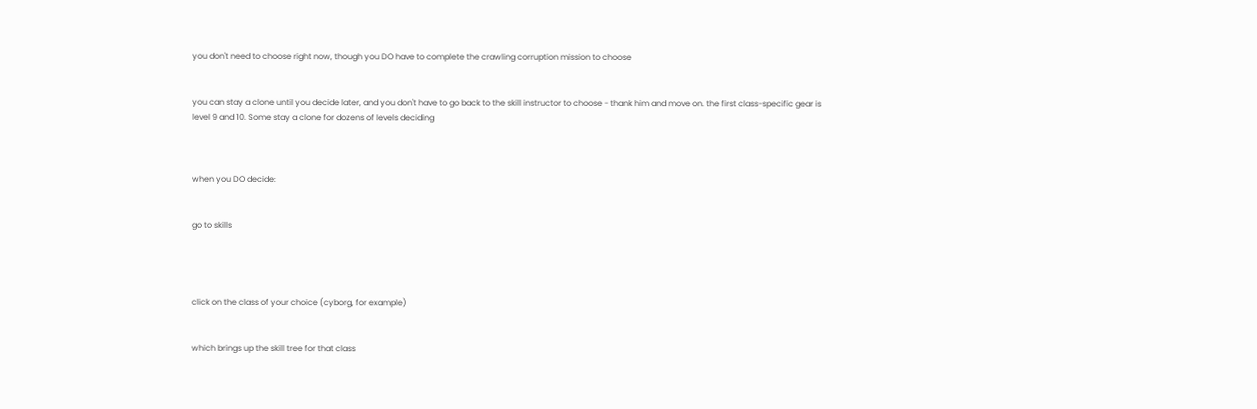you don't need to choose right now, though you DO have to complete the crawling corruption mission to choose


you can stay a clone until you decide later, and you don't have to go back to the skill instructor to choose - thank him and move on. the first class-specific gear is level 9 and 10. Some stay a clone for dozens of levels deciding



when you DO decide:


go to skills




click on the class of your choice (cyborg, for example)


which brings up the skill tree for that class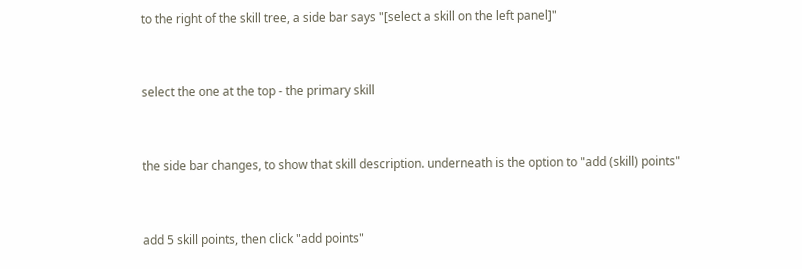to the right of the skill tree, a side bar says "[select a skill on the left panel]"


select the one at the top - the primary skill


the side bar changes, to show that skill description. underneath is the option to "add (skill) points"


add 5 skill points, then click "add points"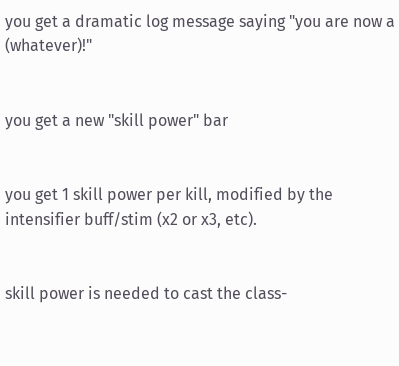you get a dramatic log message saying "you are now a (whatever)!"


you get a new "skill power" bar


you get 1 skill power per kill, modified by the intensifier buff/stim (x2 or x3, etc).


skill power is needed to cast the class-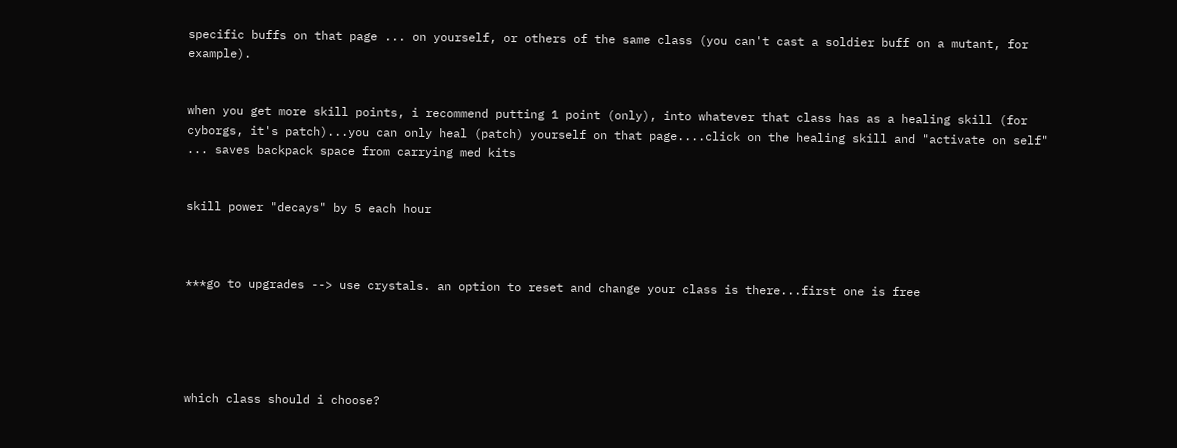specific buffs on that page ... on yourself, or others of the same class (you can't cast a soldier buff on a mutant, for example).


when you get more skill points, i recommend putting 1 point (only), into whatever that class has as a healing skill (for cyborgs, it's patch)...you can only heal (patch) yourself on that page....click on the healing skill and "activate on self" ... saves backpack space from carrying med kits


skill power "decays" by 5 each hour



***go to upgrades --> use crystals. an option to reset and change your class is there...first one is free





which class should i choose?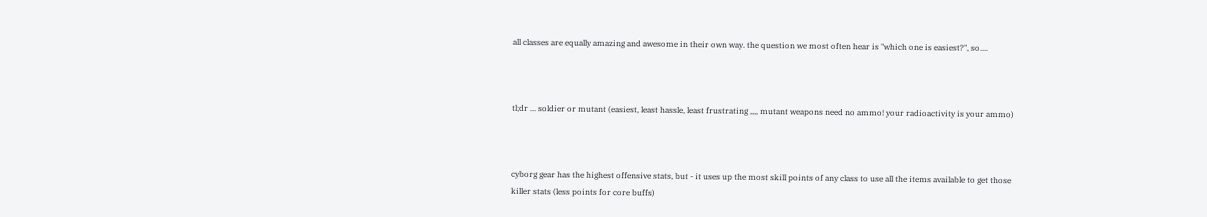all classes are equally amazing and awesome in their own way. the question we most often hear is "which one is easiest?", so....



tl;dr ... soldier or mutant (easiest, least hassle, least frustrating ,,,, mutant weapons need no ammo! your radioactivity is your ammo)



cyborg gear has the highest offensive stats, but - it uses up the most skill points of any class to use all the items available to get those killer stats (less points for core buffs)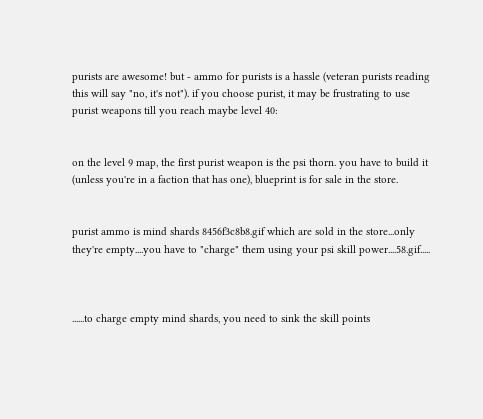purists are awesome! but - ammo for purists is a hassle (veteran purists reading this will say "no, it's not"). if you choose purist, it may be frustrating to use purist weapons till you reach maybe level 40:


on the level 9 map, the first purist weapon is the psi thorn. you have to build it (unless you're in a faction that has one), blueprint is for sale in the store.


purist ammo is mind shards 8456f3c8b8.gif which are sold in the store...only they're empty....you have to "charge" them using your psi skill power....58.gif.....



......to charge empty mind shards, you need to sink the skill points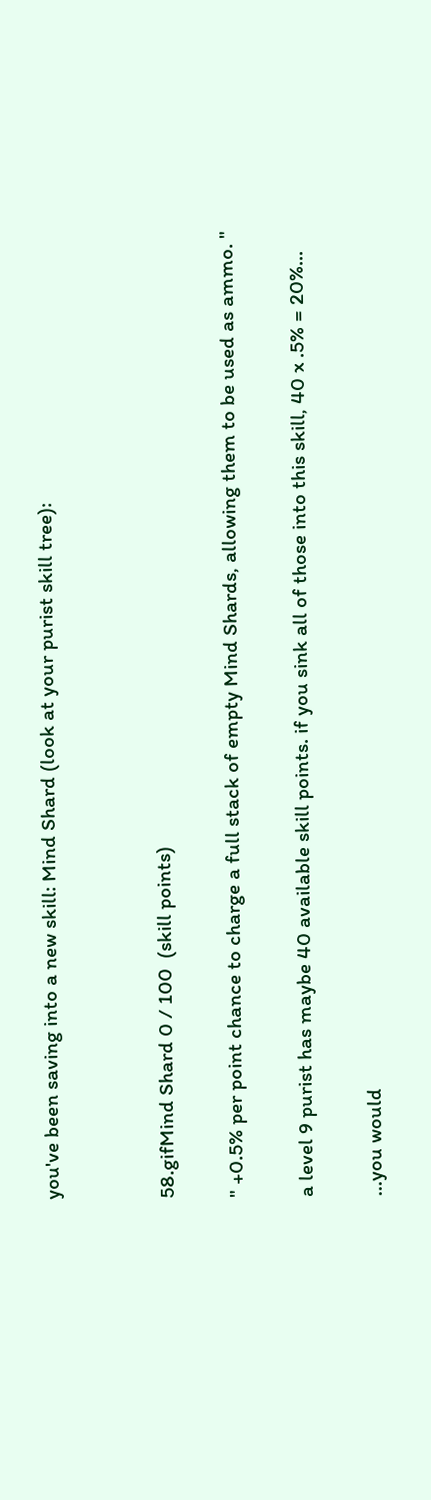you've been saving into a new skill: Mind Shard (look at your purist skill tree):




58.gifMind Shard 0 / 100  (skill points)


" +0.5% per point chance to charge a full stack of empty Mind Shards, allowing them to be used as ammo. "


a level 9 purist has maybe 40 available skill points. if you sink all of those into this skill, 40 x .5% = 20%...


...you would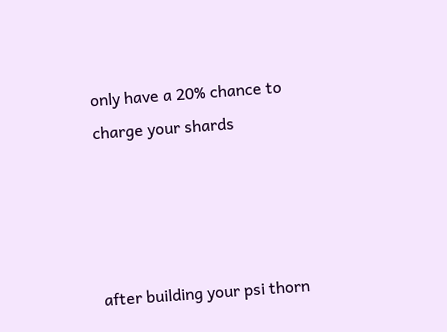only have a 20% chance to charge your shards




after building your psi thorn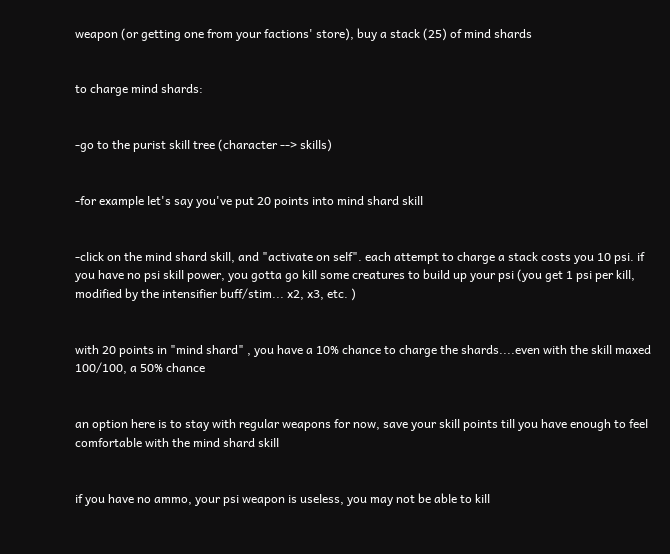weapon (or getting one from your factions' store), buy a stack (25) of mind shards


to charge mind shards:


-go to the purist skill tree (character --> skills)


-for example let's say you've put 20 points into mind shard skill


-click on the mind shard skill, and "activate on self". each attempt to charge a stack costs you 10 psi. if you have no psi skill power, you gotta go kill some creatures to build up your psi (you get 1 psi per kill, modified by the intensifier buff/stim... x2, x3, etc. )


with 20 points in "mind shard" , you have a 10% chance to charge the shards....even with the skill maxed 100/100, a 50% chance


an option here is to stay with regular weapons for now, save your skill points till you have enough to feel comfortable with the mind shard skill


if you have no ammo, your psi weapon is useless, you may not be able to kill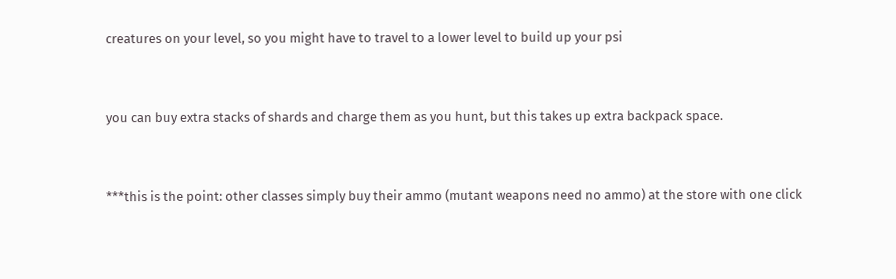creatures on your level, so you might have to travel to a lower level to build up your psi


you can buy extra stacks of shards and charge them as you hunt, but this takes up extra backpack space.


***this is the point: other classes simply buy their ammo (mutant weapons need no ammo) at the store with one click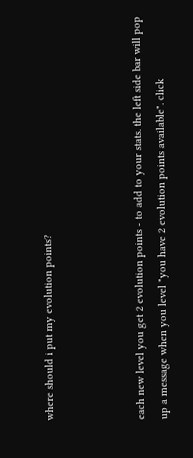where should i put my evolution points?



each new level you get 2 evolution points - to add to your stats. the left side bar will pop up a message when you level "you have 2 evolution points available". click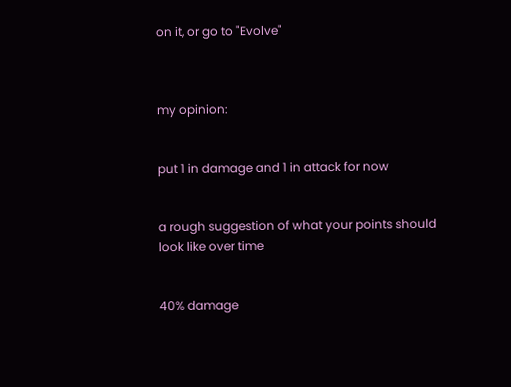on it, or go to "Evolve"



my opinion:


put 1 in damage and 1 in attack for now


a rough suggestion of what your points should look like over time


40% damage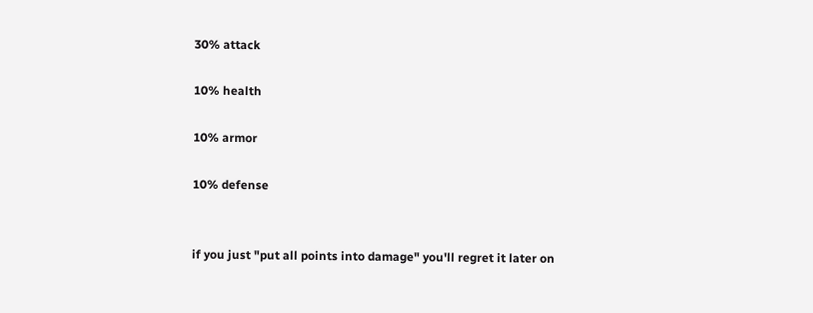30% attack

10% health

10% armor

10% defense


if you just "put all points into damage" you'll regret it later on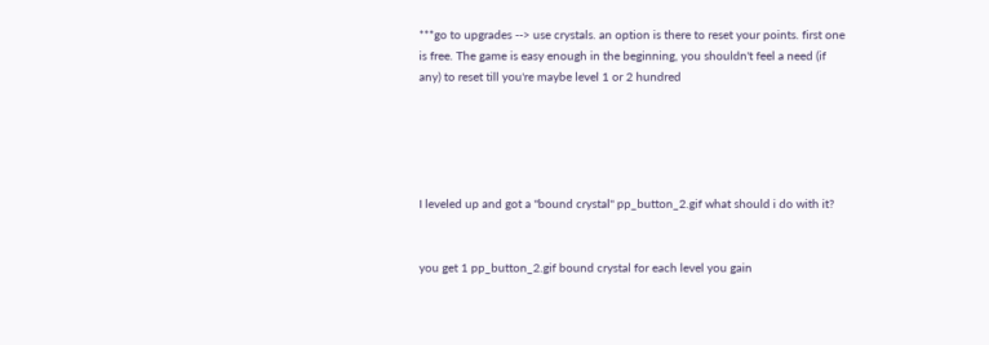***go to upgrades --> use crystals. an option is there to reset your points. first one is free. The game is easy enough in the beginning, you shouldn't feel a need (if any) to reset till you're maybe level 1 or 2 hundred





I leveled up and got a "bound crystal" pp_button_2.gif what should i do with it?


you get 1 pp_button_2.gif bound crystal for each level you gain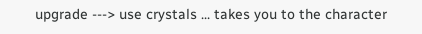upgrade ---> use crystals ... takes you to the character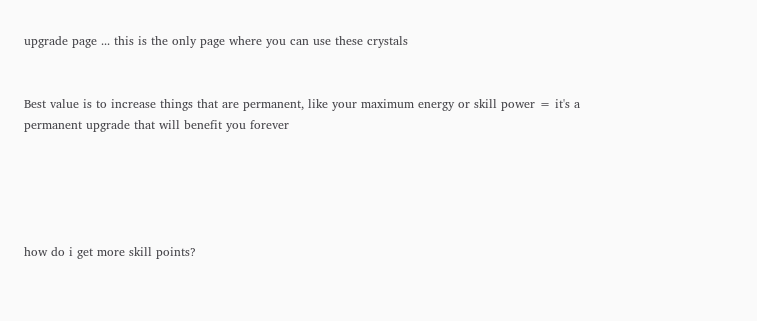upgrade page ... this is the only page where you can use these crystals


Best value is to increase things that are permanent, like your maximum energy or skill power = it's a permanent upgrade that will benefit you forever





how do i get more skill points?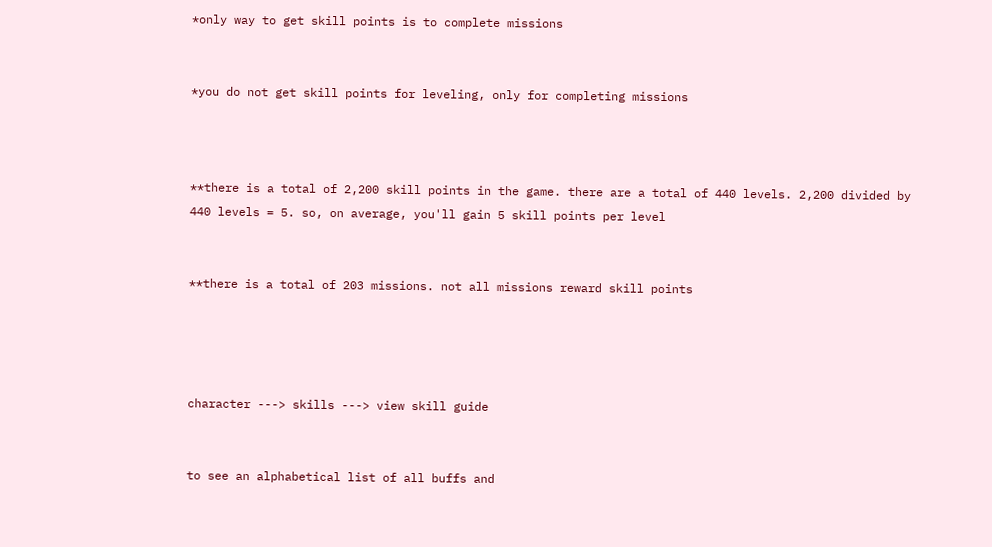*only way to get skill points is to complete missions


*you do not get skill points for leveling, only for completing missions



**there is a total of 2,200 skill points in the game. there are a total of 440 levels. 2,200 divided by 440 levels = 5. so, on average, you'll gain 5 skill points per level


**there is a total of 203 missions. not all missions reward skill points




character ---> skills ---> view skill guide


to see an alphabetical list of all buffs and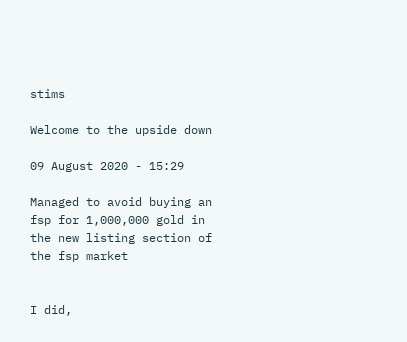stims

Welcome to the upside down

09 August 2020 - 15:29

Managed to avoid buying an fsp for 1,000,000 gold in the new listing section of the fsp market


I did,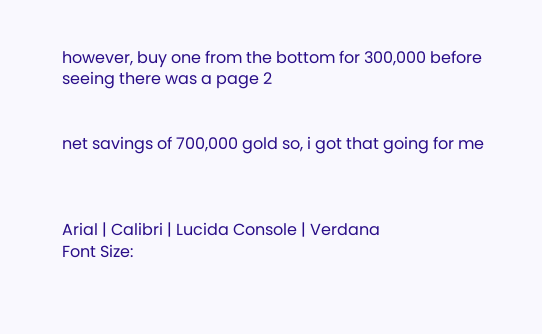however, buy one from the bottom for 300,000 before seeing there was a page 2


net savings of 700,000 gold so, i got that going for me



Arial | Calibri | Lucida Console | Verdana
Font Size: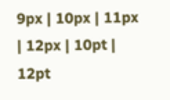9px | 10px | 11px | 12px | 10pt | 12pt